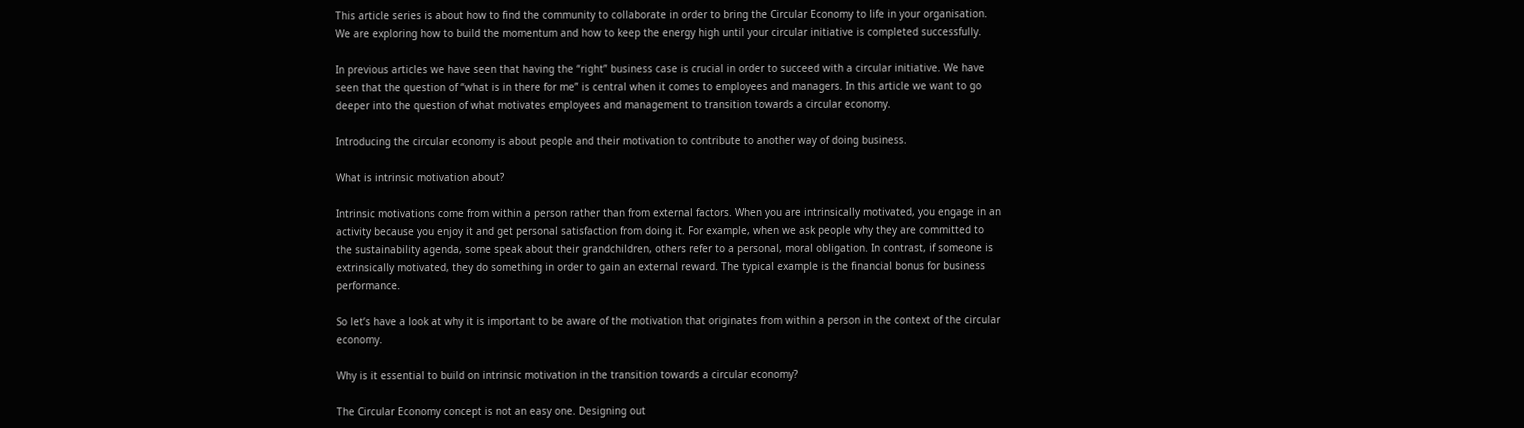This article series is about how to find the community to collaborate in order to bring the Circular Economy to life in your organisation. We are exploring how to build the momentum and how to keep the energy high until your circular initiative is completed successfully.

In previous articles we have seen that having the “right” business case is crucial in order to succeed with a circular initiative. We have seen that the question of “what is in there for me” is central when it comes to employees and managers. In this article we want to go deeper into the question of what motivates employees and management to transition towards a circular economy.

Introducing the circular economy is about people and their motivation to contribute to another way of doing business.

What is intrinsic motivation about?

Intrinsic motivations come from within a person rather than from external factors. When you are intrinsically motivated, you engage in an activity because you enjoy it and get personal satisfaction from doing it. For example, when we ask people why they are committed to the sustainability agenda, some speak about their grandchildren, others refer to a personal, moral obligation. In contrast, if someone is extrinsically motivated, they do something in order to gain an external reward. The typical example is the financial bonus for business performance.

So let’s have a look at why it is important to be aware of the motivation that originates from within a person in the context of the circular economy.

Why is it essential to build on intrinsic motivation in the transition towards a circular economy?

The Circular Economy concept is not an easy one. Designing out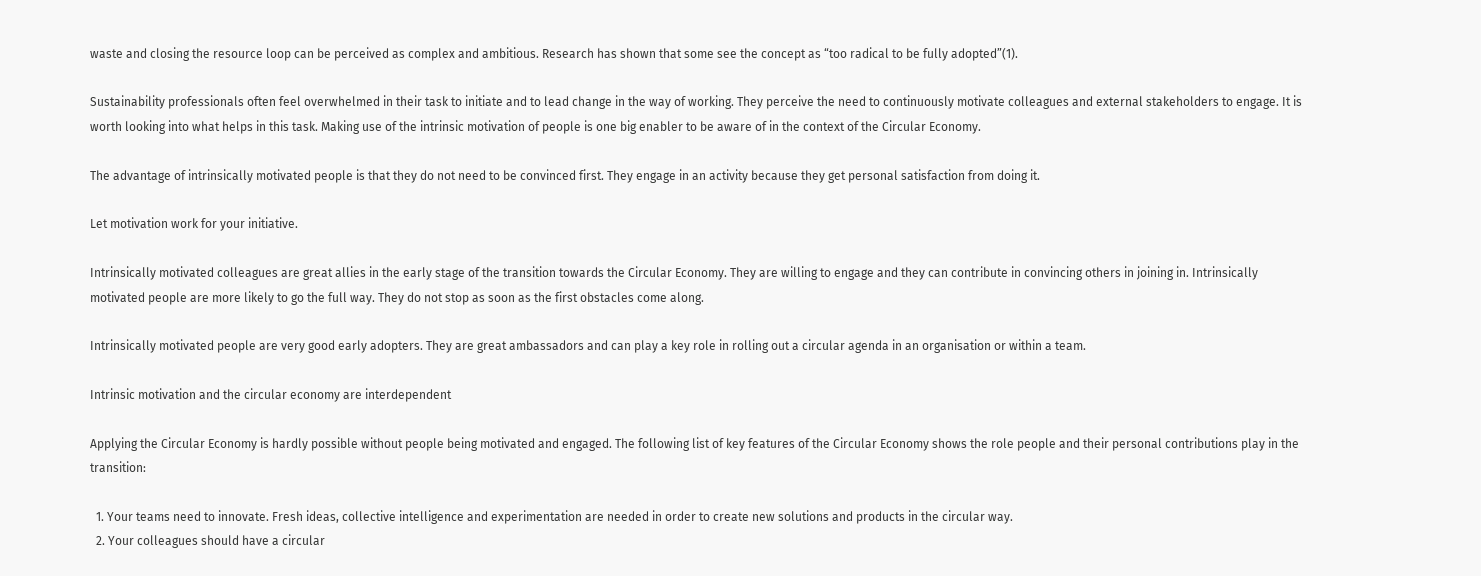waste and closing the resource loop can be perceived as complex and ambitious. Research has shown that some see the concept as “too radical to be fully adopted”(1).

Sustainability professionals often feel overwhelmed in their task to initiate and to lead change in the way of working. They perceive the need to continuously motivate colleagues and external stakeholders to engage. It is worth looking into what helps in this task. Making use of the intrinsic motivation of people is one big enabler to be aware of in the context of the Circular Economy.

The advantage of intrinsically motivated people is that they do not need to be convinced first. They engage in an activity because they get personal satisfaction from doing it.

Let motivation work for your initiative.

Intrinsically motivated colleagues are great allies in the early stage of the transition towards the Circular Economy. They are willing to engage and they can contribute in convincing others in joining in. Intrinsically motivated people are more likely to go the full way. They do not stop as soon as the first obstacles come along.

Intrinsically motivated people are very good early adopters. They are great ambassadors and can play a key role in rolling out a circular agenda in an organisation or within a team.

Intrinsic motivation and the circular economy are interdependent

Applying the Circular Economy is hardly possible without people being motivated and engaged. The following list of key features of the Circular Economy shows the role people and their personal contributions play in the transition:

  1. Your teams need to innovate. Fresh ideas, collective intelligence and experimentation are needed in order to create new solutions and products in the circular way.
  2. Your colleagues should have a circular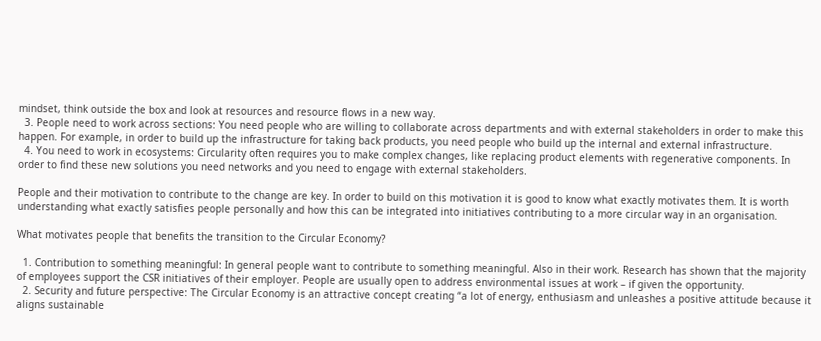mindset, think outside the box and look at resources and resource flows in a new way.
  3. People need to work across sections: You need people who are willing to collaborate across departments and with external stakeholders in order to make this happen. For example, in order to build up the infrastructure for taking back products, you need people who build up the internal and external infrastructure.
  4. You need to work in ecosystems: Circularity often requires you to make complex changes, like replacing product elements with regenerative components. In order to find these new solutions you need networks and you need to engage with external stakeholders.

People and their motivation to contribute to the change are key. In order to build on this motivation it is good to know what exactly motivates them. It is worth understanding what exactly satisfies people personally and how this can be integrated into initiatives contributing to a more circular way in an organisation.

What motivates people that benefits the transition to the Circular Economy?

  1. Contribution to something meaningful: In general people want to contribute to something meaningful. Also in their work. Research has shown that the majority of employees support the CSR initiatives of their employer. People are usually open to address environmental issues at work – if given the opportunity.
  2. Security and future perspective: The Circular Economy is an attractive concept creating “a lot of energy, enthusiasm and unleashes a positive attitude because it aligns sustainable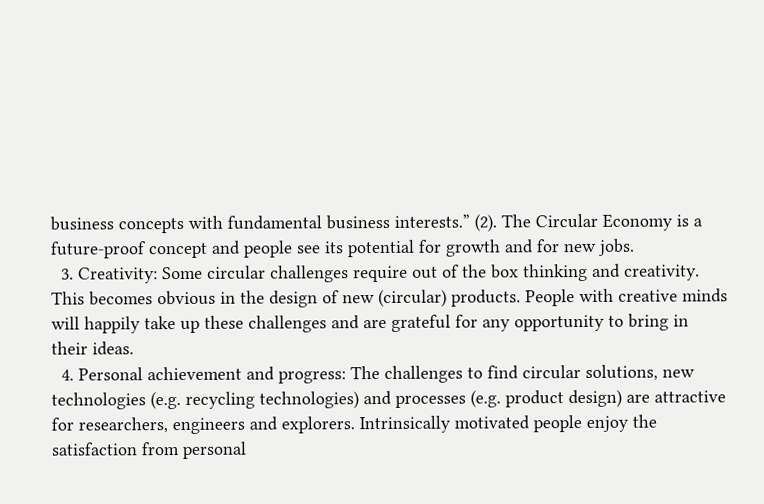business concepts with fundamental business interests.” (2). The Circular Economy is a future-proof concept and people see its potential for growth and for new jobs.
  3. Creativity: Some circular challenges require out of the box thinking and creativity. This becomes obvious in the design of new (circular) products. People with creative minds will happily take up these challenges and are grateful for any opportunity to bring in their ideas.
  4. Personal achievement and progress: The challenges to find circular solutions, new technologies (e.g. recycling technologies) and processes (e.g. product design) are attractive for researchers, engineers and explorers. Intrinsically motivated people enjoy the satisfaction from personal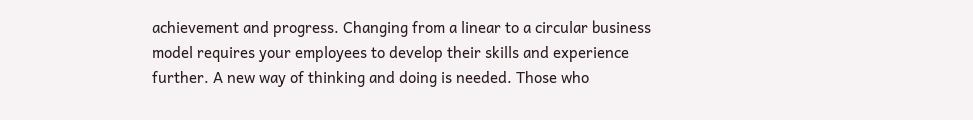achievement and progress. Changing from a linear to a circular business model requires your employees to develop their skills and experience further. A new way of thinking and doing is needed. Those who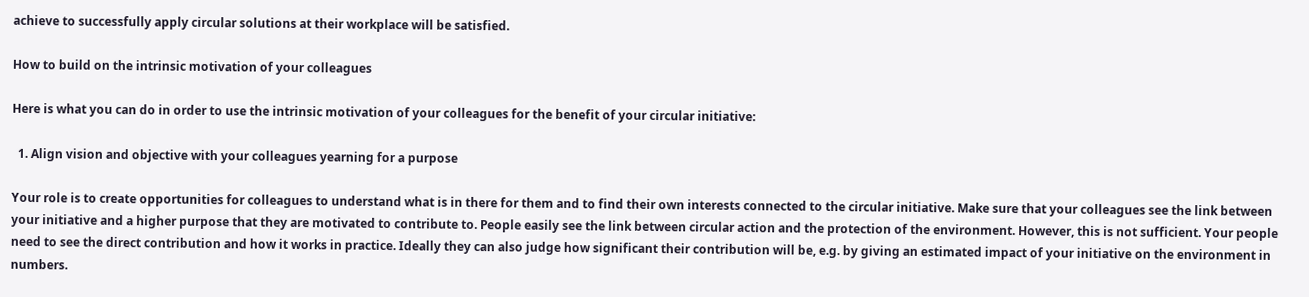achieve to successfully apply circular solutions at their workplace will be satisfied.

How to build on the intrinsic motivation of your colleagues

Here is what you can do in order to use the intrinsic motivation of your colleagues for the benefit of your circular initiative:

  1. Align vision and objective with your colleagues yearning for a purpose

Your role is to create opportunities for colleagues to understand what is in there for them and to find their own interests connected to the circular initiative. Make sure that your colleagues see the link between your initiative and a higher purpose that they are motivated to contribute to. People easily see the link between circular action and the protection of the environment. However, this is not sufficient. Your people need to see the direct contribution and how it works in practice. Ideally they can also judge how significant their contribution will be, e.g. by giving an estimated impact of your initiative on the environment in numbers.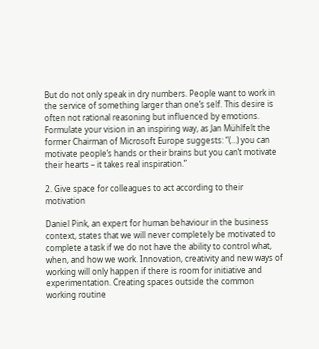But do not only speak in dry numbers. People want to work in the service of something larger than one’s self. This desire is often not rational reasoning but influenced by emotions. Formulate your vision in an inspiring way, as Jan Mühlfelt the former Chairman of Microsoft Europe suggests: “(…) you can motivate people’s hands or their brains but you can’t motivate their hearts – it takes real inspiration.”

2. Give space for colleagues to act according to their motivation

Daniel Pink, an expert for human behaviour in the business context, states that we will never completely be motivated to complete a task if we do not have the ability to control what, when, and how we work. Innovation, creativity and new ways of working will only happen if there is room for initiative and experimentation. Creating spaces outside the common working routine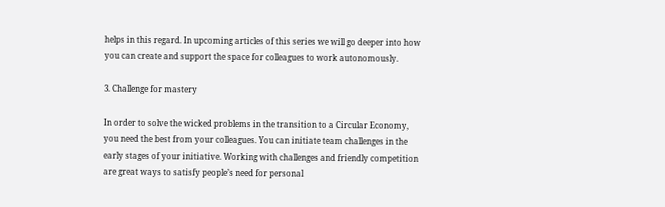helps in this regard. In upcoming articles of this series we will go deeper into how you can create and support the space for colleagues to work autonomously.

3. Challenge for mastery

In order to solve the wicked problems in the transition to a Circular Economy, you need the best from your colleagues. You can initiate team challenges in the early stages of your initiative. Working with challenges and friendly competition are great ways to satisfy people’s need for personal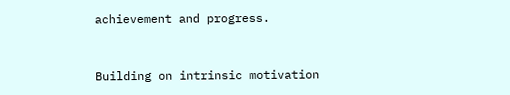achievement and progress.


Building on intrinsic motivation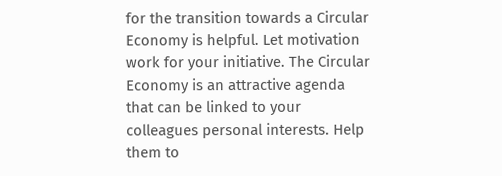for the transition towards a Circular Economy is helpful. Let motivation work for your initiative. The Circular Economy is an attractive agenda that can be linked to your colleagues personal interests. Help them to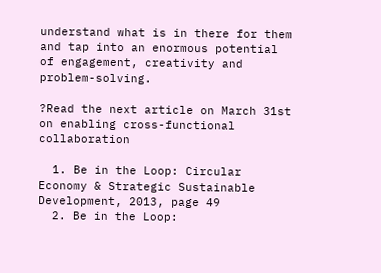understand what is in there for them and tap into an enormous potential of engagement, creativity and problem-solving.

?Read the next article on March 31st on enabling cross-functional collaboration

  1. Be in the Loop: Circular Economy & Strategic Sustainable Development, 2013, page 49
  2. Be in the Loop: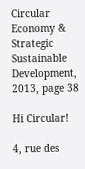Circular Economy & Strategic Sustainable Development, 2013, page 38

Hi Circular!

4, rue des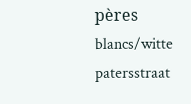pères blancs/witte patersstraat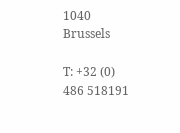1040 Brussels

T: +32 (0) 486 518191